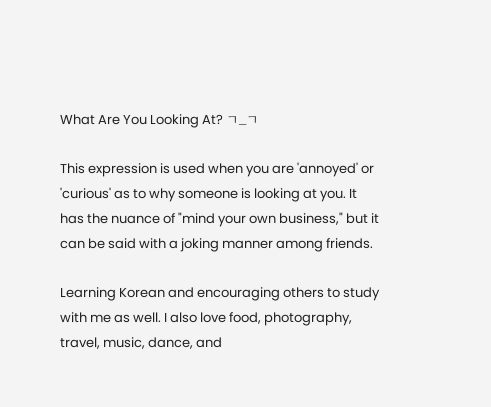What Are You Looking At? ㄱ_ㄱ

This expression is used when you are 'annoyed' or 'curious' as to why someone is looking at you. It has the nuance of "mind your own business," but it can be said with a joking manner among friends.

Learning Korean and encouraging others to study with me as well. I also love food, photography, travel, music, dance, and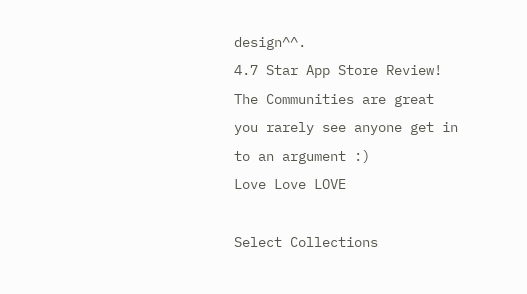design^^.
4.7 Star App Store Review!
The Communities are great you rarely see anyone get in to an argument :)
Love Love LOVE

Select Collections